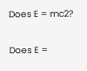Does E = mc2?

Does E =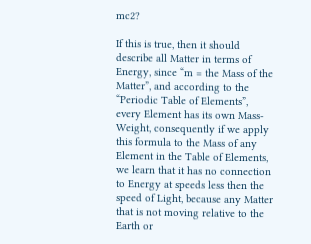mc2?

If this is true, then it should describe all Matter in terms of Energy, since “m = the Mass of the Matter”, and according to the “Periodic Table of Elements”, every Element has its own Mass-Weight, consequently if we apply this formula to the Mass of any Element in the Table of Elements, we learn that it has no connection to Energy at speeds less then the speed of Light, because any Matter that is not moving relative to the Earth or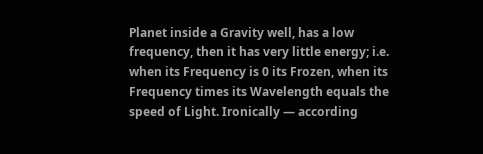Planet inside a Gravity well, has a low frequency, then it has very little energy; i.e. when its Frequency is 0 its Frozen, when its Frequency times its Wavelength equals the speed of Light. Ironically — according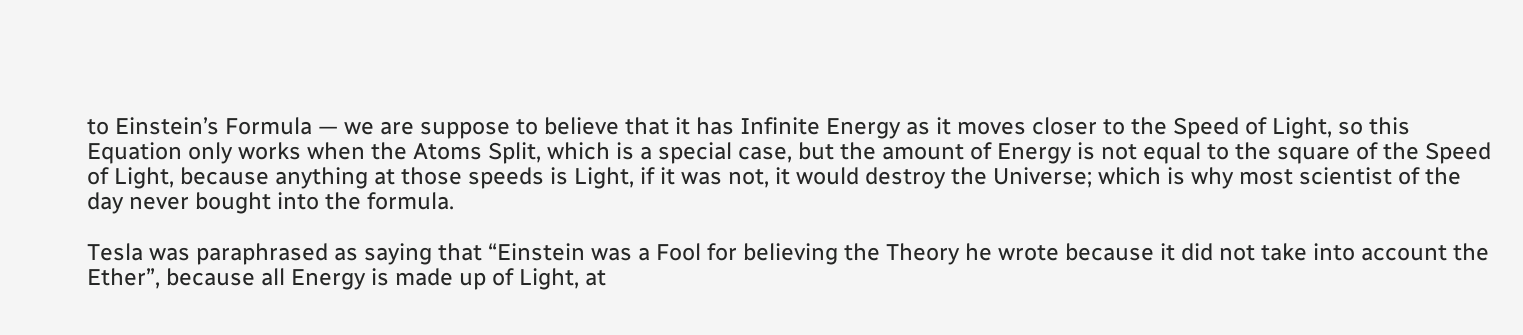to Einstein’s Formula — we are suppose to believe that it has Infinite Energy as it moves closer to the Speed of Light, so this Equation only works when the Atoms Split, which is a special case, but the amount of Energy is not equal to the square of the Speed of Light, because anything at those speeds is Light, if it was not, it would destroy the Universe; which is why most scientist of the day never bought into the formula.

Tesla was paraphrased as saying that “Einstein was a Fool for believing the Theory he wrote because it did not take into account the Ether”, because all Energy is made up of Light, at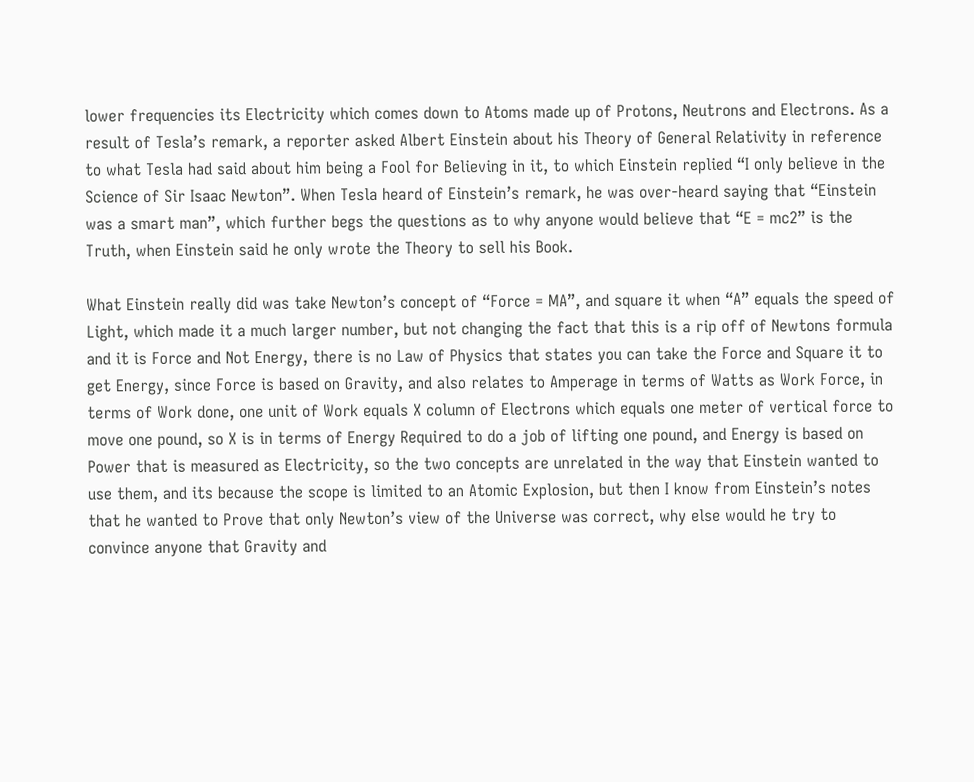lower frequencies its Electricity which comes down to Atoms made up of Protons, Neutrons and Electrons. As a result of Tesla’s remark, a reporter asked Albert Einstein about his Theory of General Relativity in reference to what Tesla had said about him being a Fool for Believing in it, to which Einstein replied “I only believe in the Science of Sir Isaac Newton”. When Tesla heard of Einstein’s remark, he was over-heard saying that “Einstein was a smart man”, which further begs the questions as to why anyone would believe that “E = mc2” is the Truth, when Einstein said he only wrote the Theory to sell his Book.

What Einstein really did was take Newton’s concept of “Force = MA”, and square it when “A” equals the speed of Light, which made it a much larger number, but not changing the fact that this is a rip off of Newtons formula and it is Force and Not Energy, there is no Law of Physics that states you can take the Force and Square it to get Energy, since Force is based on Gravity, and also relates to Amperage in terms of Watts as Work Force, in terms of Work done, one unit of Work equals X column of Electrons which equals one meter of vertical force to move one pound, so X is in terms of Energy Required to do a job of lifting one pound, and Energy is based on Power that is measured as Electricity, so the two concepts are unrelated in the way that Einstein wanted to use them, and its because the scope is limited to an Atomic Explosion, but then I know from Einstein’s notes that he wanted to Prove that only Newton’s view of the Universe was correct, why else would he try to convince anyone that Gravity and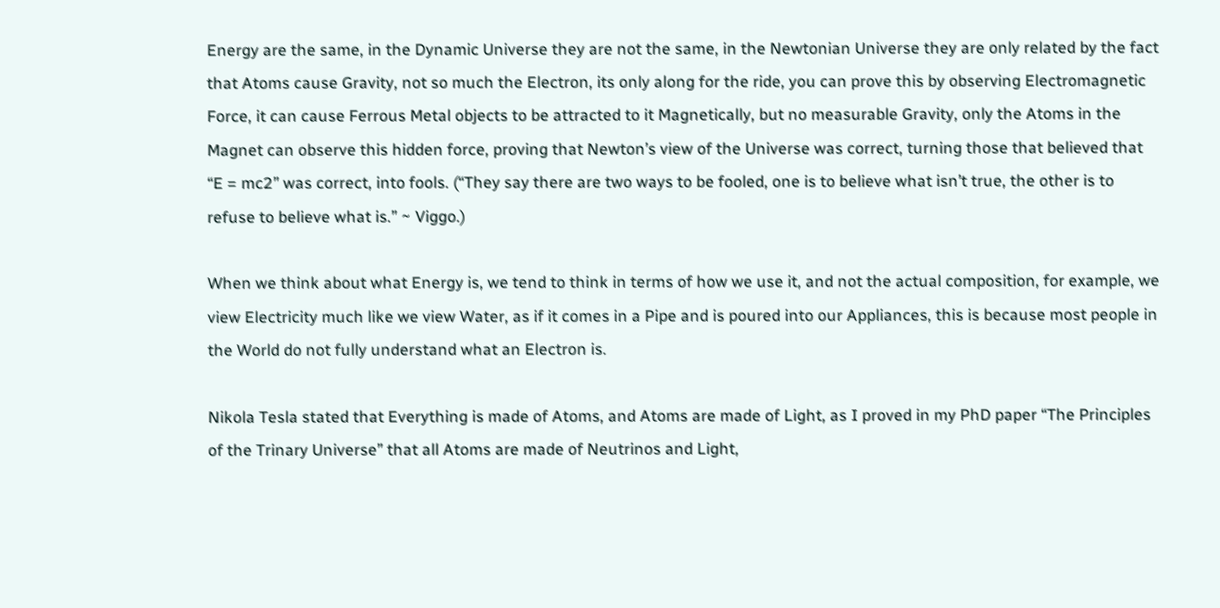Energy are the same, in the Dynamic Universe they are not the same, in the Newtonian Universe they are only related by the fact that Atoms cause Gravity, not so much the Electron, its only along for the ride, you can prove this by observing Electromagnetic Force, it can cause Ferrous Metal objects to be attracted to it Magnetically, but no measurable Gravity, only the Atoms in the Magnet can observe this hidden force, proving that Newton’s view of the Universe was correct, turning those that believed that “E = mc2” was correct, into fools. (“They say there are two ways to be fooled, one is to believe what isn’t true, the other is to refuse to believe what is.” ~ Viggo.)

When we think about what Energy is, we tend to think in terms of how we use it, and not the actual composition, for example, we view Electricity much like we view Water, as if it comes in a Pipe and is poured into our Appliances, this is because most people in the World do not fully understand what an Electron is.

Nikola Tesla stated that Everything is made of Atoms, and Atoms are made of Light, as I proved in my PhD paper “The Principles of the Trinary Universe” that all Atoms are made of Neutrinos and Light,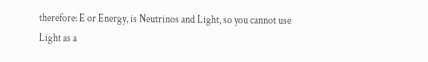therefore: E or Energy, is Neutrinos and Light, so you cannot use Light as a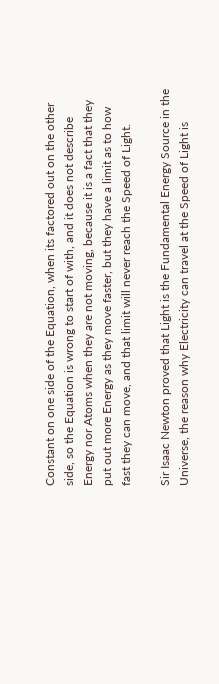Constant on one side of the Equation, when its factored out on the other side, so the Equation is wrong to start of with, and it does not describe Energy nor Atoms when they are not moving, because it is a fact that they put out more Energy as they move faster, but they have a limit as to how fast they can move, and that limit will never reach the Speed of Light.

Sir Isaac Newton proved that Light is the Fundamental Energy Source in the Universe, the reason why Electricity can travel at the Speed of Light is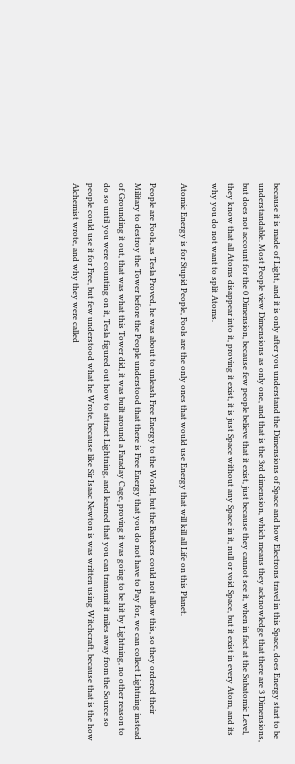because it is made of Light, and it is only after you understand the Dimensions of Space and how Electrons travel in this Space, does Energy start to be understandable. Most People view Dimensions as only one, and that is the 3rd dimension, which means they acknowledge that there are 3 Dimensions, but does not account for the 0 Dimension, because few people believe that it exist, just because they cannot see it, when in fact at the Subatomic Level, they know that all Atoms disappear into it, proving it exist, it is just Space without any Space in it, null or void Space, but it exist in every Atom, and its why you do not want to split Atoms.

Atomic Energy is for Stupid People, Fools are the only ones that would use Energy that will kill all Life on this Planet.

People are Fools, as Tesla Proved, he was about to unleash Free Energy to the World, but the Bankers could not allow this, so they ordered their Military to destroy the Tower before the People understood that there is Free Energy that you do not have to Pay for, we can collect Lightning instead of Grounding it out, that was what this Tower did, it was built around a Faraday Cage, proving it was going to be hit by Lightning, no other reason to do so until you were counting on it, Tesla figured out how to attract Lightning, and learned that you can transmit it miles away from the Source so people could use it for Free, but few understood what he Wrote, because like Sir Isaac Newton is was written using Witchcraft, because that is the how Alchemist wrote, and why they were called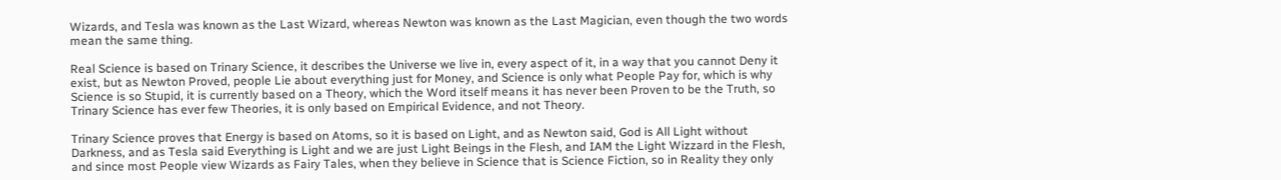Wizards, and Tesla was known as the Last Wizard, whereas Newton was known as the Last Magician, even though the two words mean the same thing.

Real Science is based on Trinary Science, it describes the Universe we live in, every aspect of it, in a way that you cannot Deny it exist, but as Newton Proved, people Lie about everything just for Money, and Science is only what People Pay for, which is why Science is so Stupid, it is currently based on a Theory, which the Word itself means it has never been Proven to be the Truth, so Trinary Science has ever few Theories, it is only based on Empirical Evidence, and not Theory.

Trinary Science proves that Energy is based on Atoms, so it is based on Light, and as Newton said, God is All Light without Darkness, and as Tesla said Everything is Light and we are just Light Beings in the Flesh, and IAM the Light Wizzard in the Flesh, and since most People view Wizards as Fairy Tales, when they believe in Science that is Science Fiction, so in Reality they only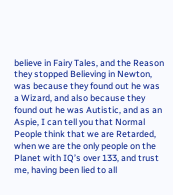believe in Fairy Tales, and the Reason they stopped Believing in Newton, was because they found out he was a Wizard, and also because they found out he was Autistic, and as an Aspie, I can tell you that Normal People think that we are Retarded, when we are the only people on the Planet with IQ’s over 133, and trust me, having been lied to all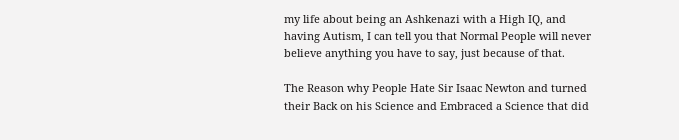my life about being an Ashkenazi with a High IQ, and having Autism, I can tell you that Normal People will never believe anything you have to say, just because of that.

The Reason why People Hate Sir Isaac Newton and turned their Back on his Science and Embraced a Science that did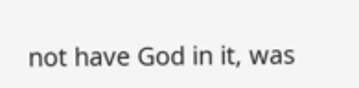not have God in it, was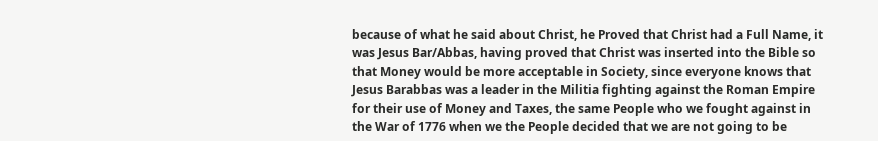because of what he said about Christ, he Proved that Christ had a Full Name, it was Jesus Bar/Abbas, having proved that Christ was inserted into the Bible so that Money would be more acceptable in Society, since everyone knows that Jesus Barabbas was a leader in the Militia fighting against the Roman Empire for their use of Money and Taxes, the same People who we fought against in the War of 1776 when we the People decided that we are not going to be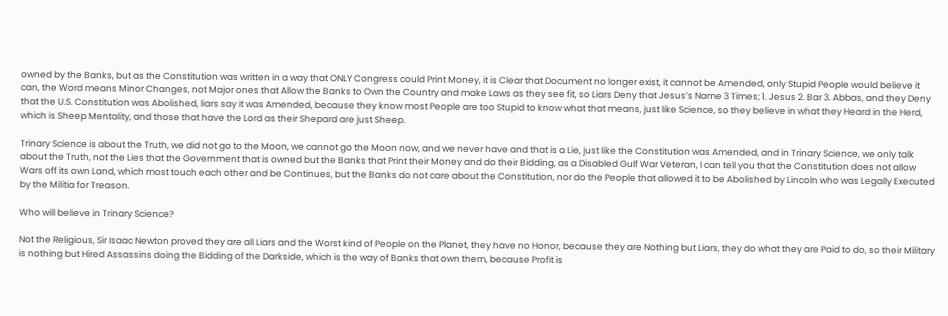owned by the Banks, but as the Constitution was written in a way that ONLY Congress could Print Money, it is Clear that Document no longer exist, it cannot be Amended, only Stupid People would believe it can, the Word means Minor Changes, not Major ones that Allow the Banks to Own the Country and make Laws as they see fit, so Liars Deny that Jesus’s Name 3 Times; 1. Jesus 2. Bar 3. Abbas, and they Deny that the U.S. Constitution was Abolished, liars say it was Amended, because they know most People are too Stupid to know what that means, just like Science, so they believe in what they Heard in the Herd, which is Sheep Mentality, and those that have the Lord as their Shepard are just Sheep.

Trinary Science is about the Truth, we did not go to the Moon, we cannot go the Moon now, and we never have and that is a Lie, just like the Constitution was Amended, and in Trinary Science, we only talk about the Truth, not the Lies that the Government that is owned but the Banks that Print their Money and do their Bidding, as a Disabled Gulf War Veteran, I can tell you that the Constitution does not allow Wars off its own Land, which most touch each other and be Continues, but the Banks do not care about the Constitution, nor do the People that allowed it to be Abolished by Lincoln who was Legally Executed by the Militia for Treason.

Who will believe in Trinary Science?

Not the Religious, Sir Isaac Newton proved they are all Liars and the Worst kind of People on the Planet, they have no Honor, because they are Nothing but Liars, they do what they are Paid to do, so their Military is nothing but Hired Assassins doing the Bidding of the Darkside, which is the way of Banks that own them, because Profit is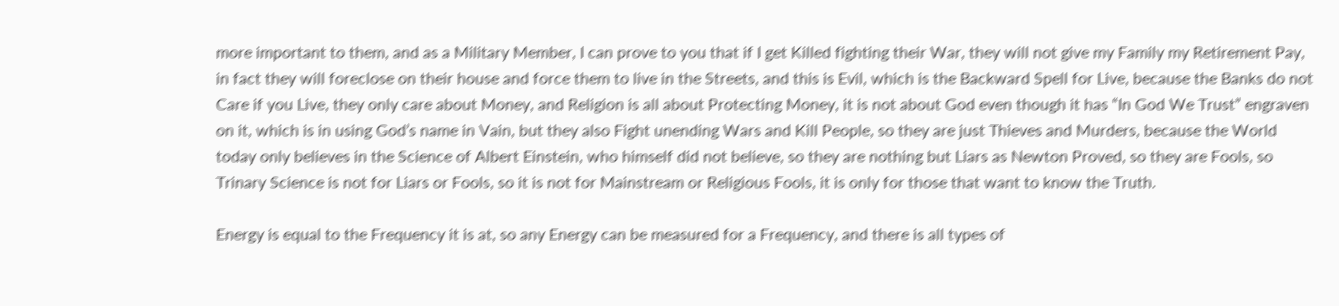more important to them, and as a Military Member, I can prove to you that if I get Killed fighting their War, they will not give my Family my Retirement Pay, in fact they will foreclose on their house and force them to live in the Streets, and this is Evil, which is the Backward Spell for Live, because the Banks do not Care if you Live, they only care about Money, and Religion is all about Protecting Money, it is not about God even though it has “In God We Trust” engraven on it, which is in using God’s name in Vain, but they also Fight unending Wars and Kill People, so they are just Thieves and Murders, because the World today only believes in the Science of Albert Einstein, who himself did not believe, so they are nothing but Liars as Newton Proved, so they are Fools, so Trinary Science is not for Liars or Fools, so it is not for Mainstream or Religious Fools, it is only for those that want to know the Truth.

Energy is equal to the Frequency it is at, so any Energy can be measured for a Frequency, and there is all types of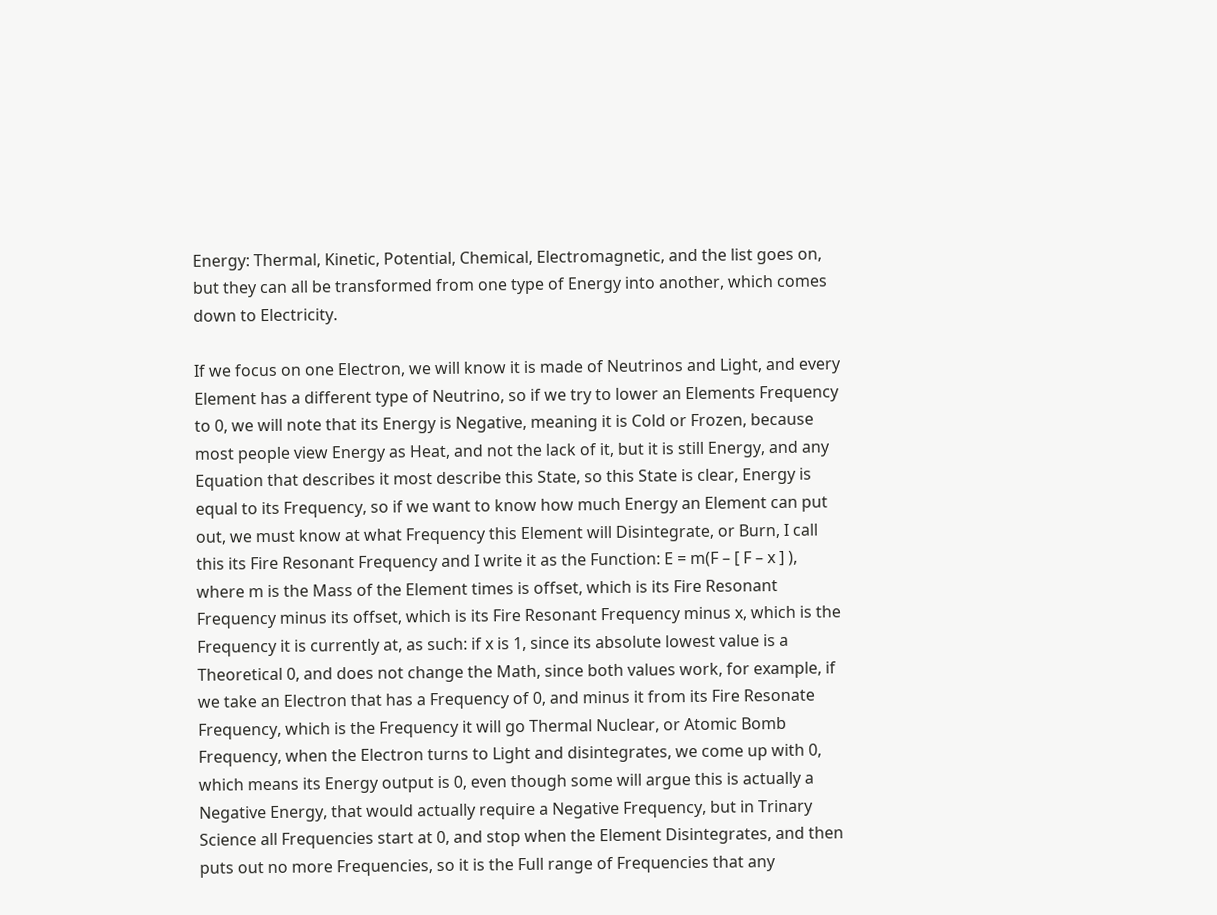Energy: Thermal, Kinetic, Potential, Chemical, Electromagnetic, and the list goes on, but they can all be transformed from one type of Energy into another, which comes down to Electricity.

If we focus on one Electron, we will know it is made of Neutrinos and Light, and every Element has a different type of Neutrino, so if we try to lower an Elements Frequency to 0, we will note that its Energy is Negative, meaning it is Cold or Frozen, because most people view Energy as Heat, and not the lack of it, but it is still Energy, and any Equation that describes it most describe this State, so this State is clear, Energy is equal to its Frequency, so if we want to know how much Energy an Element can put out, we must know at what Frequency this Element will Disintegrate, or Burn, I call this its Fire Resonant Frequency and I write it as the Function: E = m(F – [ F – x ] ), where m is the Mass of the Element times is offset, which is its Fire Resonant Frequency minus its offset, which is its Fire Resonant Frequency minus x, which is the Frequency it is currently at, as such: if x is 1, since its absolute lowest value is a Theoretical 0, and does not change the Math, since both values work, for example, if we take an Electron that has a Frequency of 0, and minus it from its Fire Resonate Frequency, which is the Frequency it will go Thermal Nuclear, or Atomic Bomb Frequency, when the Electron turns to Light and disintegrates, we come up with 0, which means its Energy output is 0, even though some will argue this is actually a Negative Energy, that would actually require a Negative Frequency, but in Trinary Science all Frequencies start at 0, and stop when the Element Disintegrates, and then puts out no more Frequencies, so it is the Full range of Frequencies that any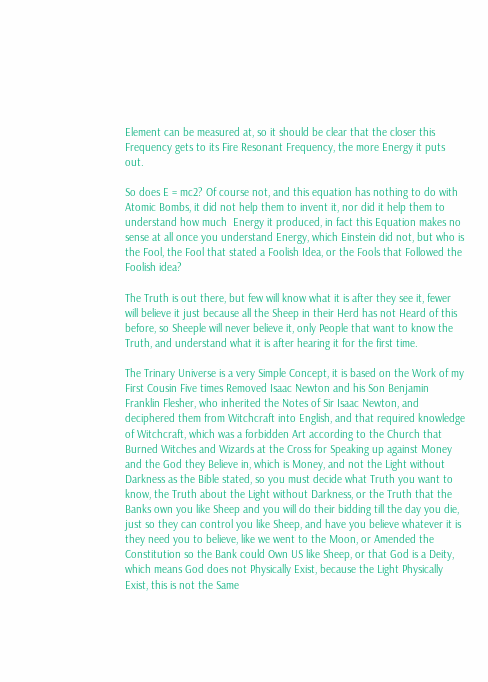Element can be measured at, so it should be clear that the closer this Frequency gets to its Fire Resonant Frequency, the more Energy it puts out.

So does E = mc2? Of course not, and this equation has nothing to do with Atomic Bombs, it did not help them to invent it, nor did it help them to understand how much  Energy it produced, in fact this Equation makes no sense at all once you understand Energy, which Einstein did not, but who is the Fool, the Fool that stated a Foolish Idea, or the Fools that Followed the Foolish idea?

The Truth is out there, but few will know what it is after they see it, fewer will believe it just because all the Sheep in their Herd has not Heard of this before, so Sheeple will never believe it, only People that want to know the Truth, and understand what it is after hearing it for the first time.

The Trinary Universe is a very Simple Concept, it is based on the Work of my First Cousin Five times Removed Isaac Newton and his Son Benjamin Franklin Flesher, who inherited the Notes of Sir Isaac Newton, and deciphered them from Witchcraft into English, and that required knowledge of Witchcraft, which was a forbidden Art according to the Church that Burned Witches and Wizards at the Cross for Speaking up against Money and the God they Believe in, which is Money, and not the Light without Darkness as the Bible stated, so you must decide what Truth you want to know, the Truth about the Light without Darkness, or the Truth that the Banks own you like Sheep and you will do their bidding till the day you die, just so they can control you like Sheep, and have you believe whatever it is they need you to believe, like we went to the Moon, or Amended the Constitution so the Bank could Own US like Sheep, or that God is a Deity, which means God does not Physically Exist, because the Light Physically Exist, this is not the Same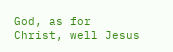God, as for Christ, well Jesus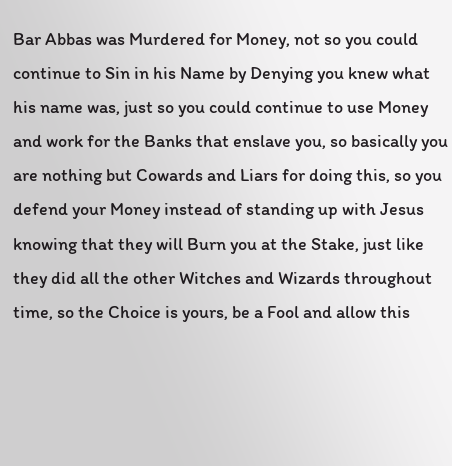Bar Abbas was Murdered for Money, not so you could continue to Sin in his Name by Denying you knew what his name was, just so you could continue to use Money and work for the Banks that enslave you, so basically you are nothing but Cowards and Liars for doing this, so you defend your Money instead of standing up with Jesus knowing that they will Burn you at the Stake, just like they did all the other Witches and Wizards throughout time, so the Choice is yours, be a Fool and allow this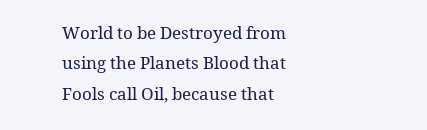World to be Destroyed from using the Planets Blood that Fools call Oil, because that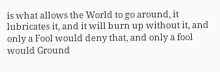is what allows the World to go around, it lubricates it, and it will burn up without it, and only a Fool would deny that, and only a fool would Ground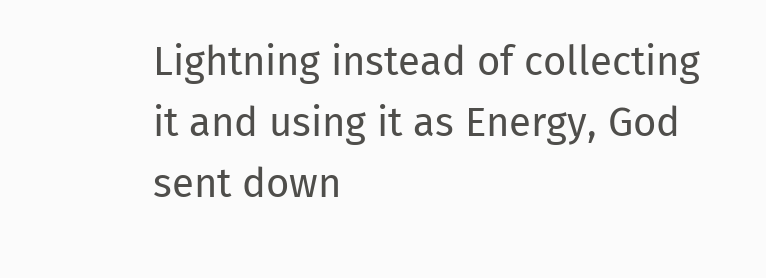Lightning instead of collecting it and using it as Energy, God sent down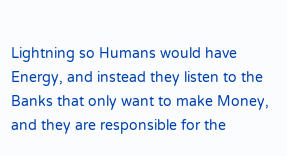Lightning so Humans would have Energy, and instead they listen to the Banks that only want to make Money, and they are responsible for the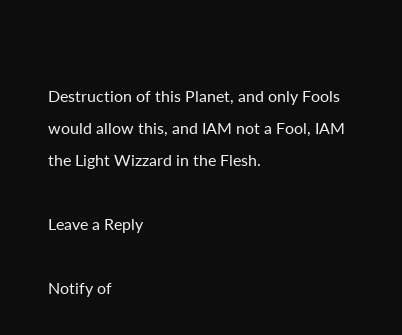Destruction of this Planet, and only Fools would allow this, and IAM not a Fool, IAM the Light Wizzard in the Flesh.

Leave a Reply

Notify of